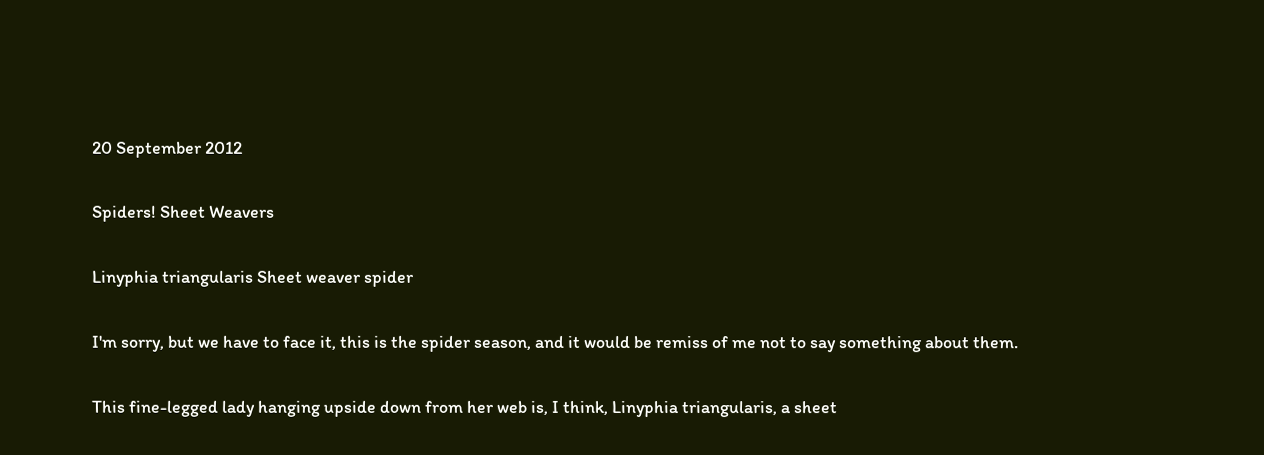20 September 2012

Spiders! Sheet Weavers

Linyphia triangularis Sheet weaver spider

I'm sorry, but we have to face it, this is the spider season, and it would be remiss of me not to say something about them.

This fine-legged lady hanging upside down from her web is, I think, Linyphia triangularis, a sheet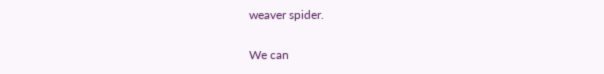weaver spider.

We can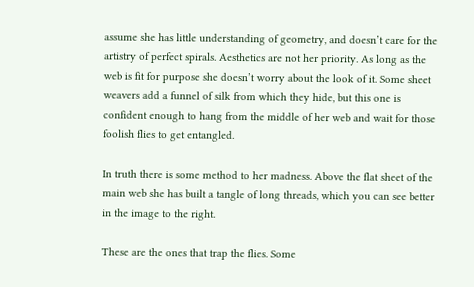assume she has little understanding of geometry, and doesn’t care for the artistry of perfect spirals. Aesthetics are not her priority. As long as the web is fit for purpose she doesn’t worry about the look of it. Some sheet weavers add a funnel of silk from which they hide, but this one is confident enough to hang from the middle of her web and wait for those foolish flies to get entangled.

In truth there is some method to her madness. Above the flat sheet of the main web she has built a tangle of long threads, which you can see better in the image to the right.

These are the ones that trap the flies. Some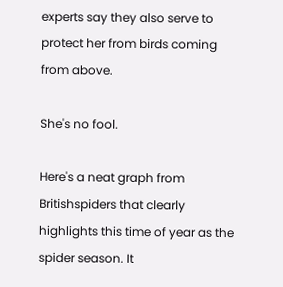experts say they also serve to protect her from birds coming from above.

She's no fool.

Here's a neat graph from Britishspiders that clearly highlights this time of year as the spider season. It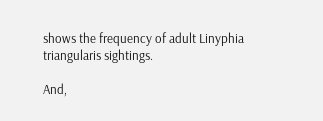shows the frequency of adult Linyphia triangularis sightings.

And,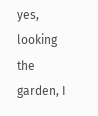yes, looking the garden, I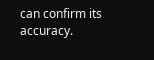can confirm its accuracy.